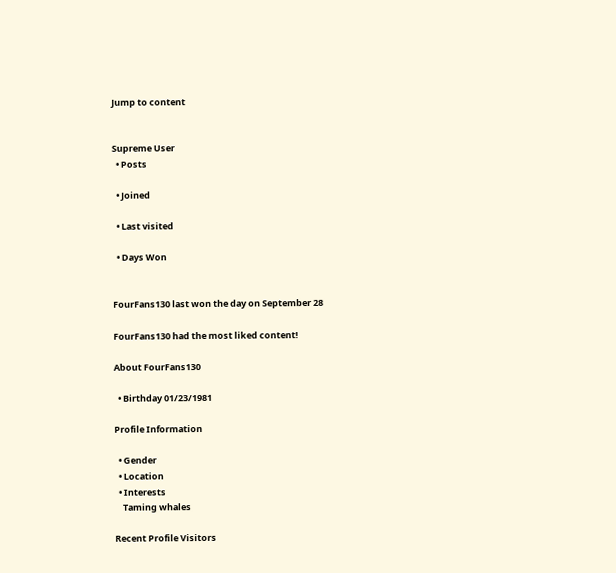Jump to content


Supreme User
  • Posts

  • Joined

  • Last visited

  • Days Won


FourFans130 last won the day on September 28

FourFans130 had the most liked content!

About FourFans130

  • Birthday 01/23/1981

Profile Information

  • Gender
  • Location
  • Interests
    Taming whales

Recent Profile Visitors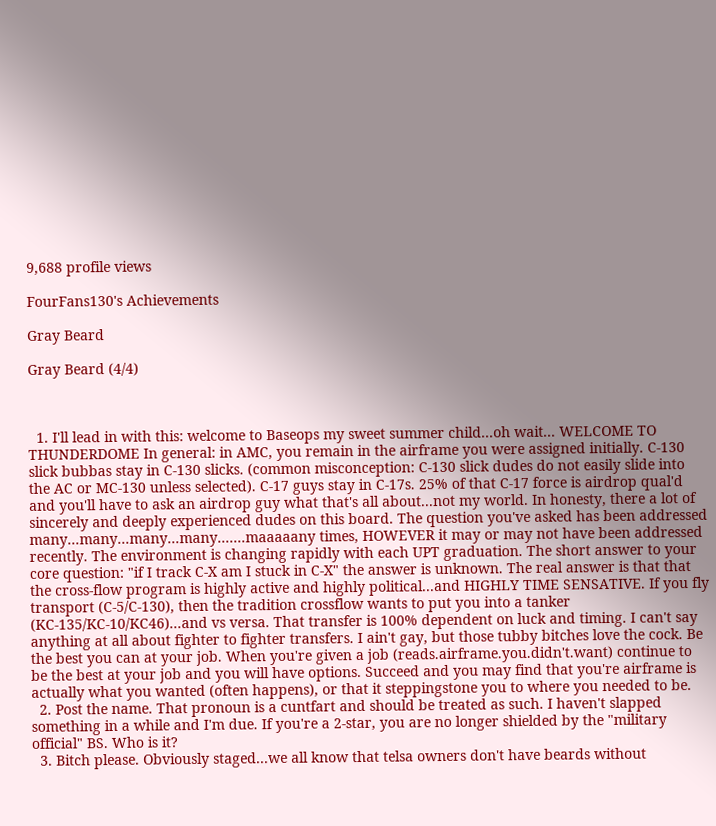9,688 profile views

FourFans130's Achievements

Gray Beard

Gray Beard (4/4)



  1. I'll lead in with this: welcome to Baseops my sweet summer child...oh wait... WELCOME TO THUNDERDOME In general: in AMC, you remain in the airframe you were assigned initially. C-130 slick bubbas stay in C-130 slicks. (common misconception: C-130 slick dudes do not easily slide into the AC or MC-130 unless selected). C-17 guys stay in C-17s. 25% of that C-17 force is airdrop qual'd and you'll have to ask an airdrop guy what that's all about...not my world. In honesty, there a lot of sincerely and deeply experienced dudes on this board. The question you've asked has been addressed many...many...many...many.......maaaaany times, HOWEVER it may or may not have been addressed recently. The environment is changing rapidly with each UPT graduation. The short answer to your core question: "if I track C-X am I stuck in C-X" the answer is unknown. The real answer is that that the cross-flow program is highly active and highly political...and HIGHLY TIME SENSATIVE. If you fly transport (C-5/C-130), then the tradition crossflow wants to put you into a tanker (KC-135/KC-10/KC46)...and vs versa. That transfer is 100% dependent on luck and timing. I can't say anything at all about fighter to fighter transfers. I ain't gay, but those tubby bitches love the cock. Be the best you can at your job. When you're given a job (reads.airframe.you.didn't.want) continue to be the best at your job and you will have options. Succeed and you may find that you're airframe is actually what you wanted (often happens), or that it steppingstone you to where you needed to be.
  2. Post the name. That pronoun is a cuntfart and should be treated as such. I haven't slapped something in a while and I'm due. If you're a 2-star, you are no longer shielded by the "military official" BS. Who is it?
  3. Bitch please. Obviously staged...we all know that telsa owners don't have beards without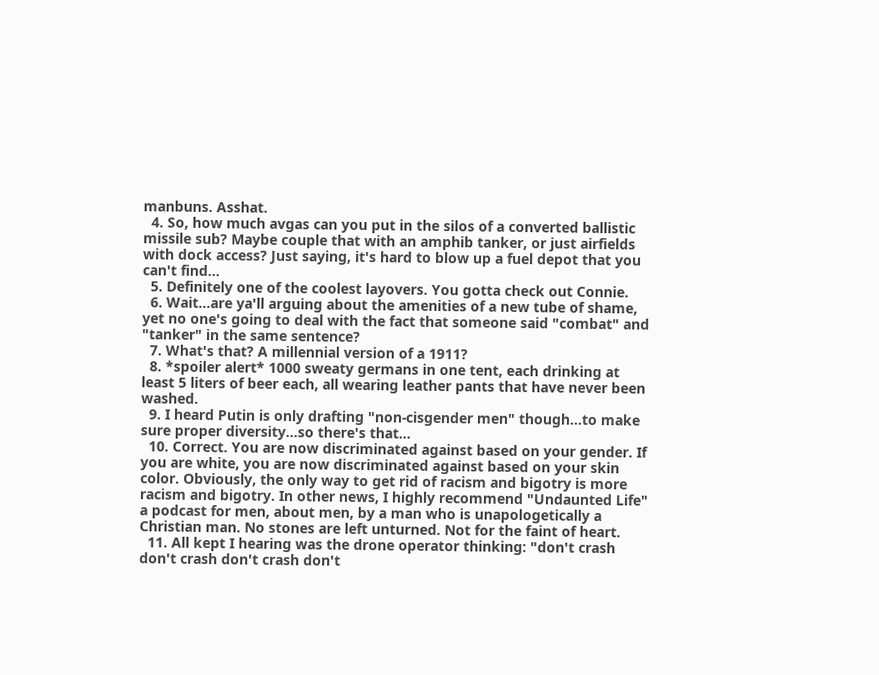manbuns. Asshat.
  4. So, how much avgas can you put in the silos of a converted ballistic missile sub? Maybe couple that with an amphib tanker, or just airfields with dock access? Just saying, it's hard to blow up a fuel depot that you can't find...
  5. Definitely one of the coolest layovers. You gotta check out Connie.
  6. Wait...are ya'll arguing about the amenities of a new tube of shame, yet no one's going to deal with the fact that someone said "combat" and "tanker" in the same sentence?
  7. What's that? A millennial version of a 1911?
  8. *spoiler alert* 1000 sweaty germans in one tent, each drinking at least 5 liters of beer each, all wearing leather pants that have never been washed.
  9. I heard Putin is only drafting "non-cisgender men" though...to make sure proper diversity...so there's that...
  10. Correct. You are now discriminated against based on your gender. If you are white, you are now discriminated against based on your skin color. Obviously, the only way to get rid of racism and bigotry is more racism and bigotry. In other news, I highly recommend "Undaunted Life" a podcast for men, about men, by a man who is unapologetically a Christian man. No stones are left unturned. Not for the faint of heart.
  11. All kept I hearing was the drone operator thinking: "don't crash don't crash don't crash don't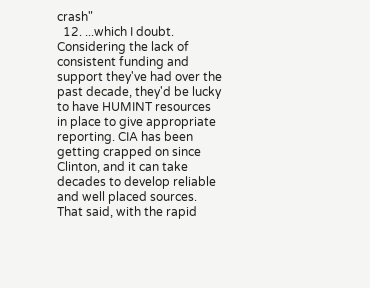crash"
  12. ...which I doubt. Considering the lack of consistent funding and support they've had over the past decade, they'd be lucky to have HUMINT resources in place to give appropriate reporting. CIA has been getting crapped on since Clinton, and it can take decades to develop reliable and well placed sources. That said, with the rapid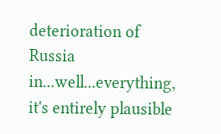deterioration of Russia in...well...everything, it's entirely plausible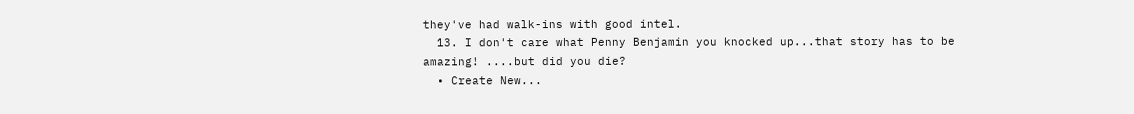they've had walk-ins with good intel.
  13. I don't care what Penny Benjamin you knocked up...that story has to be amazing! ....but did you die?
  • Create New...